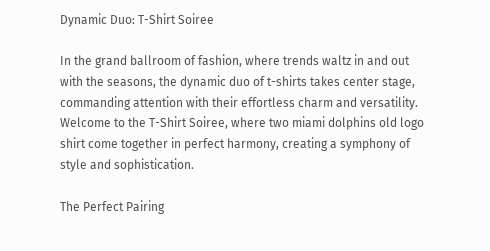Dynamic Duo: T-Shirt Soiree

In the grand ballroom of fashion, where trends waltz in and out with the seasons, the dynamic duo of t-shirts takes center stage, commanding attention with their effortless charm and versatility. Welcome to the T-Shirt Soiree, where two miami dolphins old logo shirt come together in perfect harmony, creating a symphony of style and sophistication.

The Perfect Pairing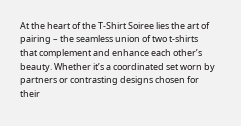At the heart of the T-Shirt Soiree lies the art of pairing – the seamless union of two t-shirts that complement and enhance each other’s beauty. Whether it’s a coordinated set worn by partners or contrasting designs chosen for their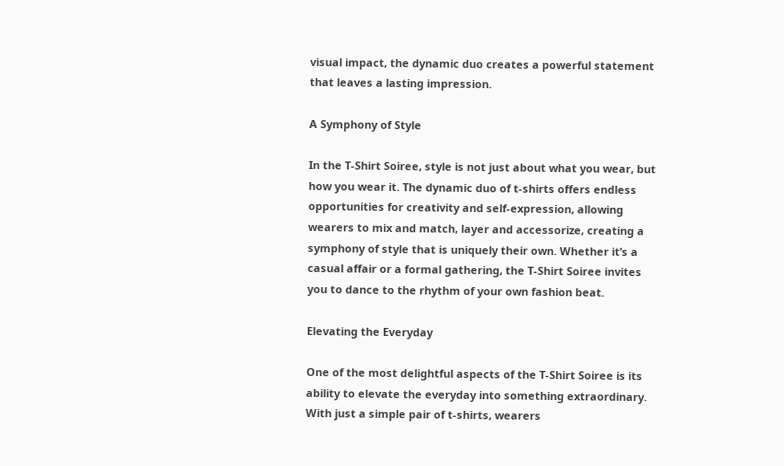visual impact, the dynamic duo creates a powerful statement that leaves a lasting impression.

A Symphony of Style

In the T-Shirt Soiree, style is not just about what you wear, but how you wear it. The dynamic duo of t-shirts offers endless opportunities for creativity and self-expression, allowing wearers to mix and match, layer and accessorize, creating a symphony of style that is uniquely their own. Whether it’s a casual affair or a formal gathering, the T-Shirt Soiree invites you to dance to the rhythm of your own fashion beat.

Elevating the Everyday

One of the most delightful aspects of the T-Shirt Soiree is its ability to elevate the everyday into something extraordinary. With just a simple pair of t-shirts, wearers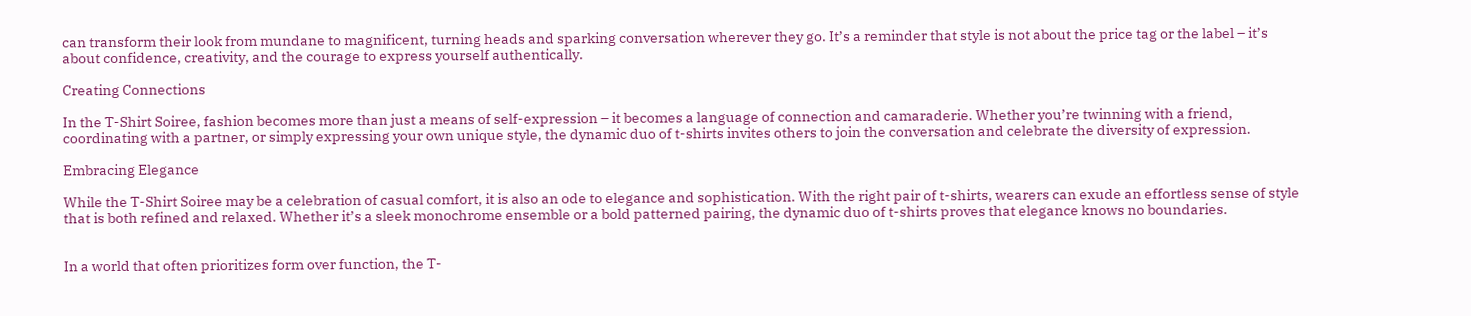can transform their look from mundane to magnificent, turning heads and sparking conversation wherever they go. It’s a reminder that style is not about the price tag or the label – it’s about confidence, creativity, and the courage to express yourself authentically.

Creating Connections

In the T-Shirt Soiree, fashion becomes more than just a means of self-expression – it becomes a language of connection and camaraderie. Whether you’re twinning with a friend, coordinating with a partner, or simply expressing your own unique style, the dynamic duo of t-shirts invites others to join the conversation and celebrate the diversity of expression.

Embracing Elegance

While the T-Shirt Soiree may be a celebration of casual comfort, it is also an ode to elegance and sophistication. With the right pair of t-shirts, wearers can exude an effortless sense of style that is both refined and relaxed. Whether it’s a sleek monochrome ensemble or a bold patterned pairing, the dynamic duo of t-shirts proves that elegance knows no boundaries.


In a world that often prioritizes form over function, the T-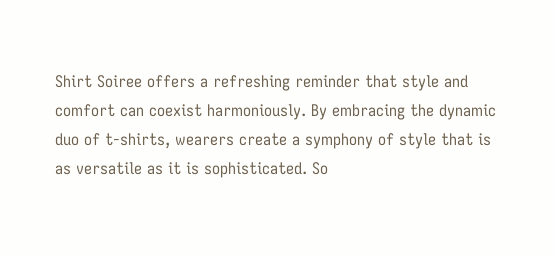Shirt Soiree offers a refreshing reminder that style and comfort can coexist harmoniously. By embracing the dynamic duo of t-shirts, wearers create a symphony of style that is as versatile as it is sophisticated. So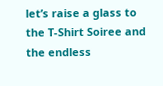let’s raise a glass to the T-Shirt Soiree and the endless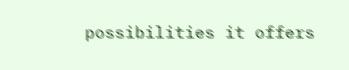possibilities it offers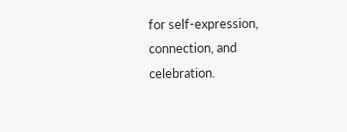for self-expression, connection, and celebration.